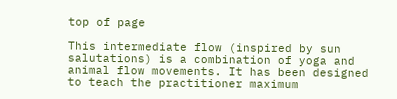top of page

This intermediate flow (inspired by sun salutations) is a combination of yoga and animal flow movements. It has been designed to teach the practitioner maximum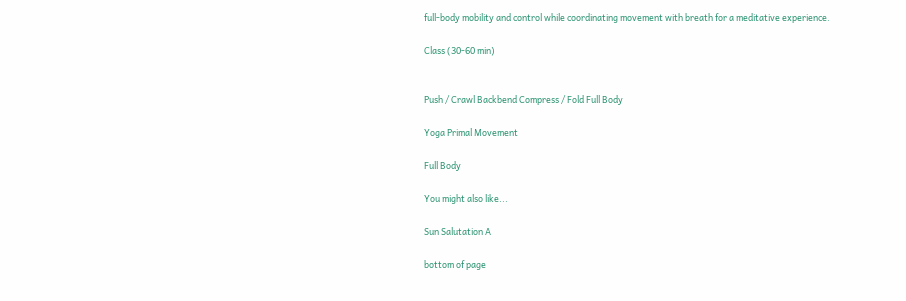full-body mobility and control while coordinating movement with breath for a meditative experience.

Class (30-60 min)


Push / Crawl Backbend Compress / Fold Full Body

Yoga Primal Movement

Full Body

You might also like...

Sun Salutation A

bottom of page